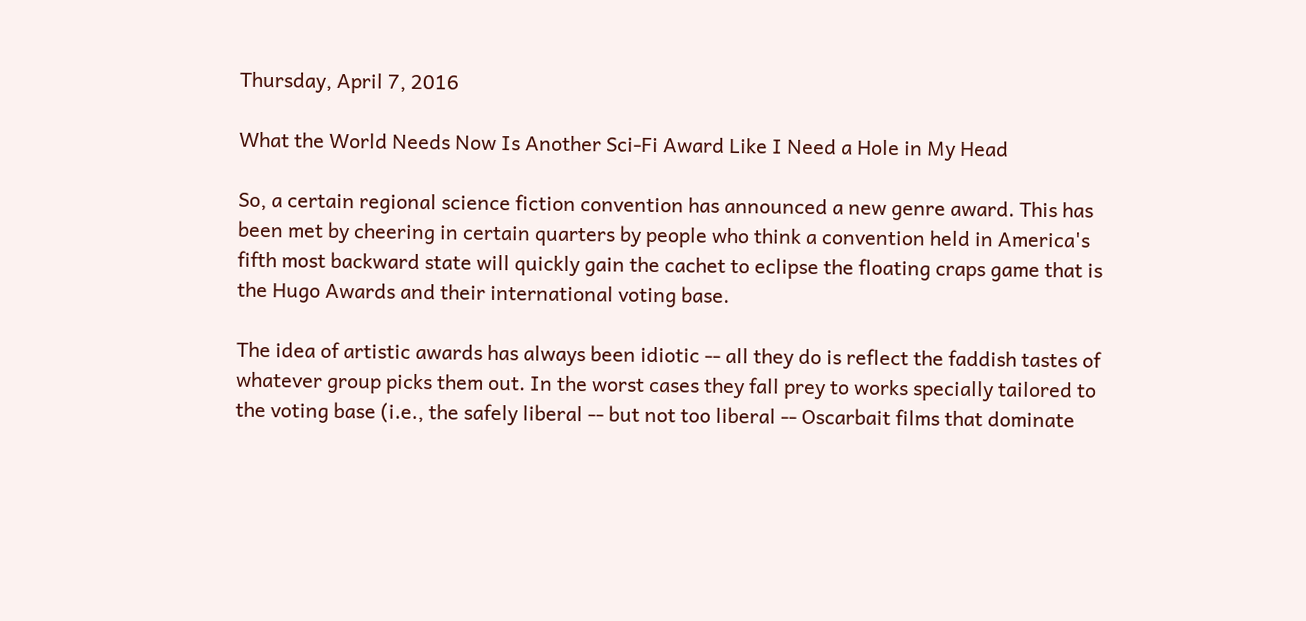Thursday, April 7, 2016

What the World Needs Now Is Another Sci-Fi Award Like I Need a Hole in My Head

So, a certain regional science fiction convention has announced a new genre award. This has been met by cheering in certain quarters by people who think a convention held in America's fifth most backward state will quickly gain the cachet to eclipse the floating craps game that is the Hugo Awards and their international voting base.

The idea of artistic awards has always been idiotic -- all they do is reflect the faddish tastes of whatever group picks them out. In the worst cases they fall prey to works specially tailored to the voting base (i.e., the safely liberal -- but not too liberal -- Oscarbait films that dominate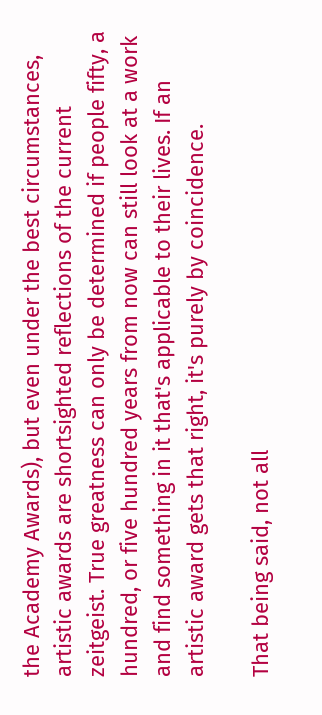the Academy Awards), but even under the best circumstances, artistic awards are shortsighted reflections of the current zeitgeist. True greatness can only be determined if people fifty, a hundred, or five hundred years from now can still look at a work and find something in it that's applicable to their lives. If an artistic award gets that right, it's purely by coincidence.

That being said, not all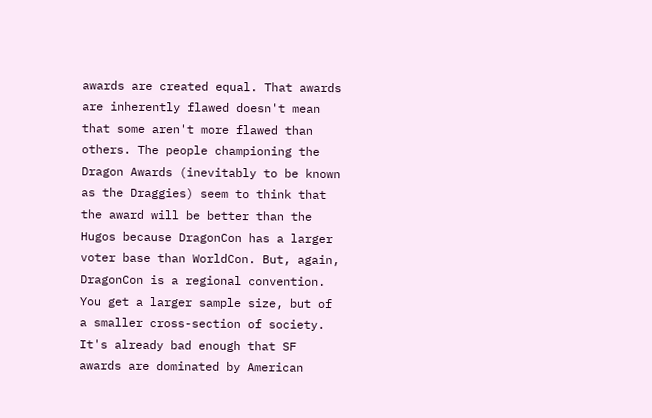awards are created equal. That awards are inherently flawed doesn't mean that some aren't more flawed than others. The people championing the Dragon Awards (inevitably to be known as the Draggies) seem to think that the award will be better than the Hugos because DragonCon has a larger voter base than WorldCon. But, again, DragonCon is a regional convention. You get a larger sample size, but of a smaller cross-section of society. It's already bad enough that SF awards are dominated by American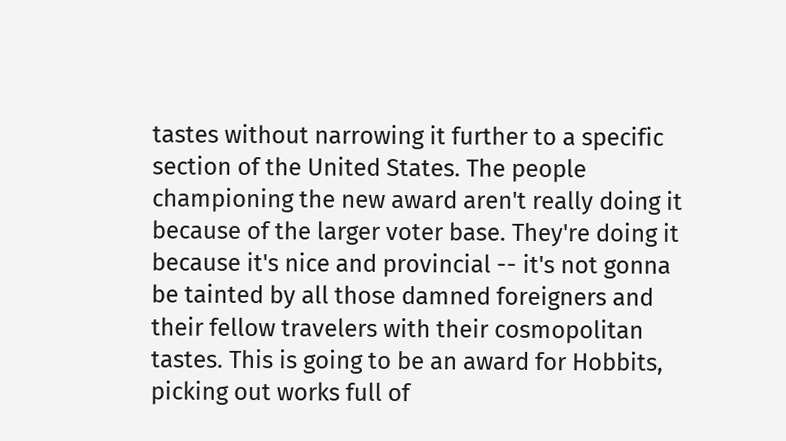tastes without narrowing it further to a specific section of the United States. The people championing the new award aren't really doing it because of the larger voter base. They're doing it because it's nice and provincial -- it's not gonna be tainted by all those damned foreigners and their fellow travelers with their cosmopolitan tastes. This is going to be an award for Hobbits, picking out works full of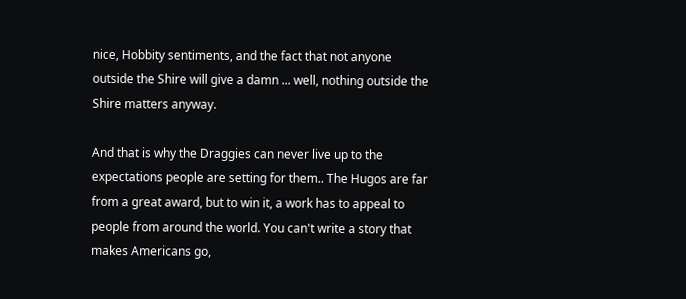nice, Hobbity sentiments, and the fact that not anyone outside the Shire will give a damn ... well, nothing outside the Shire matters anyway.

And that is why the Draggies can never live up to the expectations people are setting for them.. The Hugos are far from a great award, but to win it, a work has to appeal to people from around the world. You can't write a story that makes Americans go,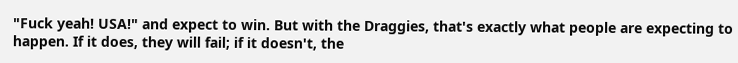"Fuck yeah! USA!" and expect to win. But with the Draggies, that's exactly what people are expecting to happen. If it does, they will fail; if it doesn't, the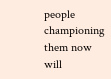people championing them now will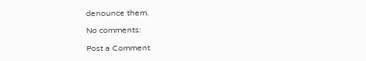denounce them.

No comments:

Post a Comment